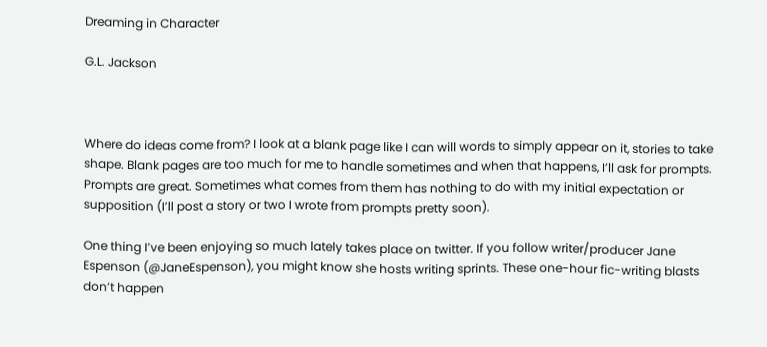Dreaming in Character

G.L. Jackson



Where do ideas come from? I look at a blank page like I can will words to simply appear on it, stories to take shape. Blank pages are too much for me to handle sometimes and when that happens, I’ll ask for prompts. Prompts are great. Sometimes what comes from them has nothing to do with my initial expectation or supposition (I’ll post a story or two I wrote from prompts pretty soon).

One thing I’ve been enjoying so much lately takes place on twitter. If you follow writer/producer Jane Espenson (@JaneEspenson), you might know she hosts writing sprints. These one-hour fic-writing blasts don’t happen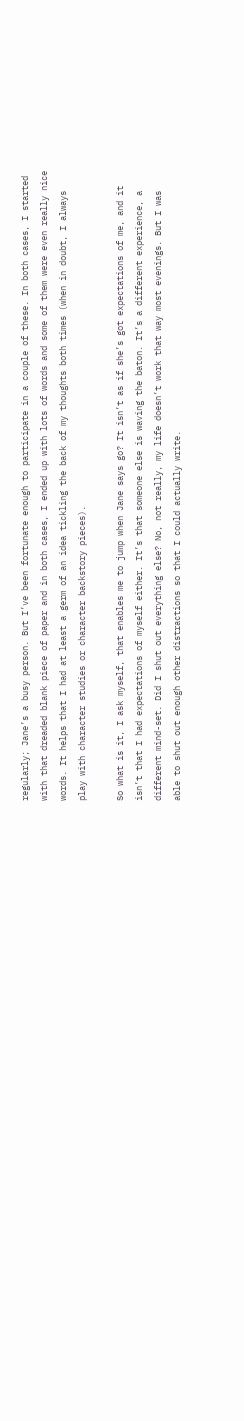regularly; Jane’s a busy person. But I’ve been fortunate enough to participate in a couple of these. In both cases, I started with that dreaded blank piece of paper and in both cases, I ended up with lots of words and some of them were even really nice words. It helps that I had at least a germ of an idea tickling the back of my thoughts both times (when in doubt, I always play with character studies or character backstory pieces).

So what is it, I ask myself, that enables me to jump when Jane says go? It isn’t as if she’s got expectations of me, and it isn’t that I had expectations of myself either. It’s that someone else is waving the baton. It’s a different experience, a different mind-set. Did I shut out everything else? No, not really, my life doesn’t work that way most evenings. But I was able to shut out enough other distractions so that I could actually write.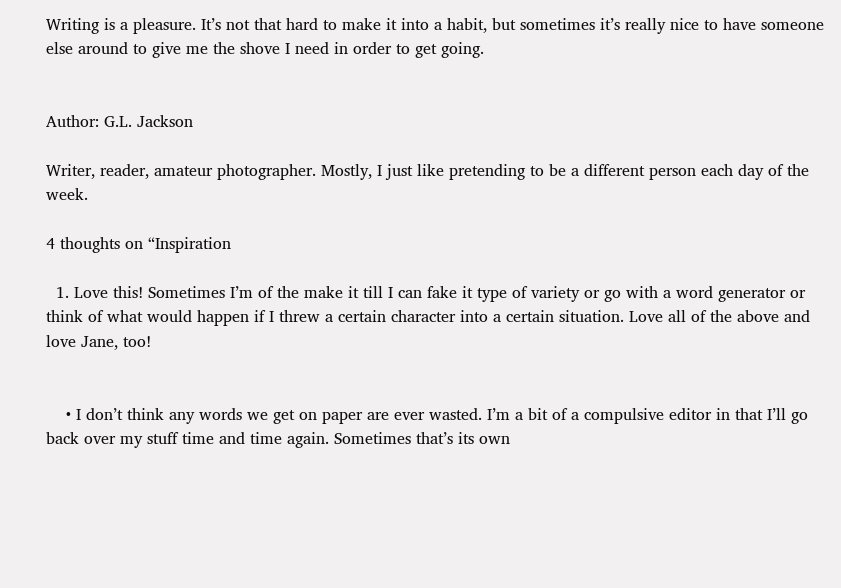Writing is a pleasure. It’s not that hard to make it into a habit, but sometimes it’s really nice to have someone else around to give me the shove I need in order to get going.


Author: G.L. Jackson

Writer, reader, amateur photographer. Mostly, I just like pretending to be a different person each day of the week.

4 thoughts on “Inspiration

  1. Love this! Sometimes I’m of the make it till I can fake it type of variety or go with a word generator or think of what would happen if I threw a certain character into a certain situation. Love all of the above and love Jane, too!


    • I don’t think any words we get on paper are ever wasted. I’m a bit of a compulsive editor in that I’ll go back over my stuff time and time again. Sometimes that’s its own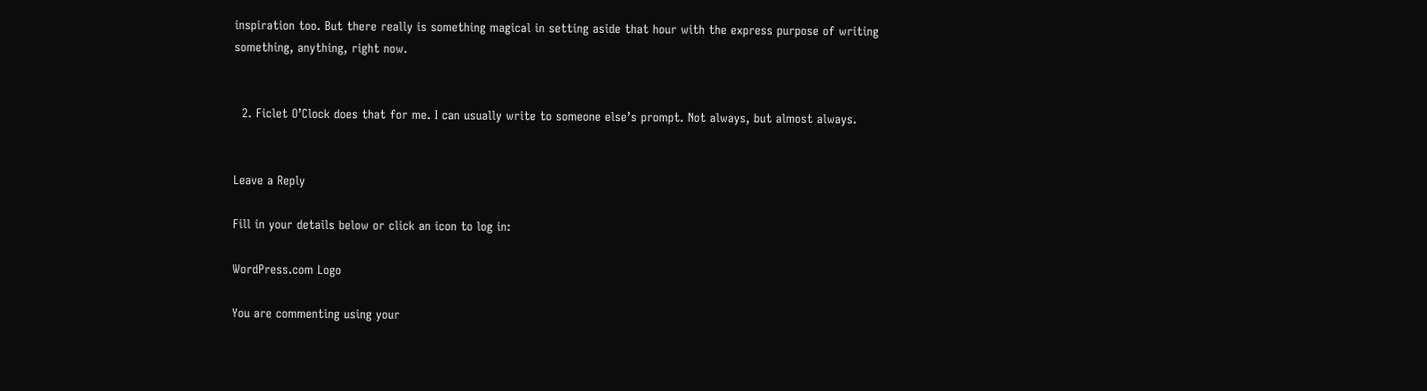inspiration too. But there really is something magical in setting aside that hour with the express purpose of writing something, anything, right now.


  2. Ficlet O’Clock does that for me. I can usually write to someone else’s prompt. Not always, but almost always.


Leave a Reply

Fill in your details below or click an icon to log in:

WordPress.com Logo

You are commenting using your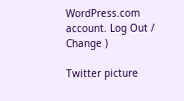WordPress.com account. Log Out / Change )

Twitter picture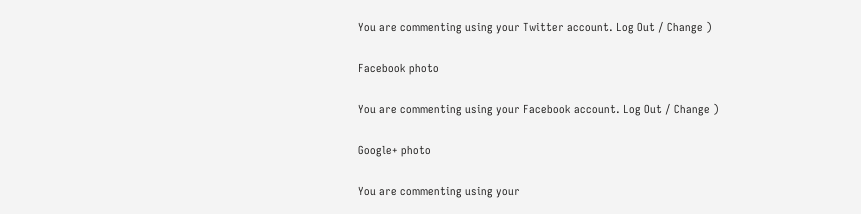You are commenting using your Twitter account. Log Out / Change )

Facebook photo

You are commenting using your Facebook account. Log Out / Change )

Google+ photo

You are commenting using your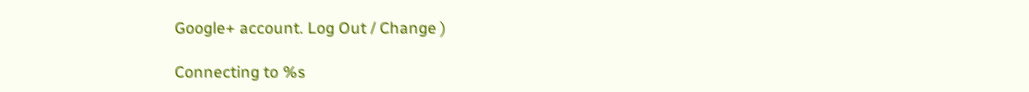Google+ account. Log Out / Change )

Connecting to %s